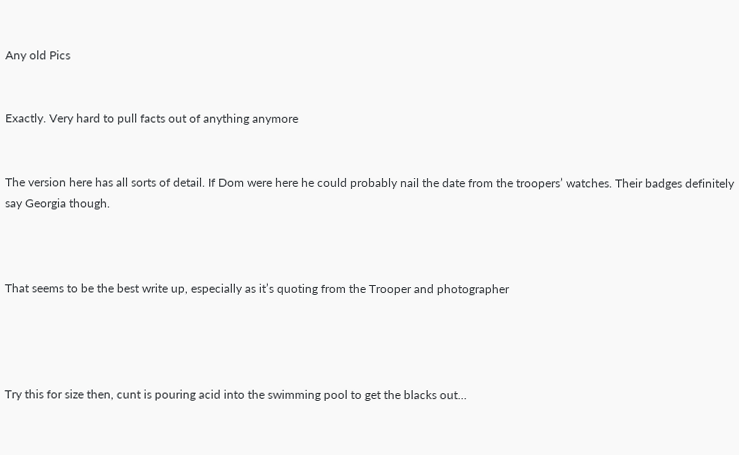Any old Pics


Exactly. Very hard to pull facts out of anything anymore


The version here has all sorts of detail. If Dom were here he could probably nail the date from the troopers’ watches. Their badges definitely say Georgia though.



That seems to be the best write up, especially as it’s quoting from the Trooper and photographer




Try this for size then, cunt is pouring acid into the swimming pool to get the blacks out…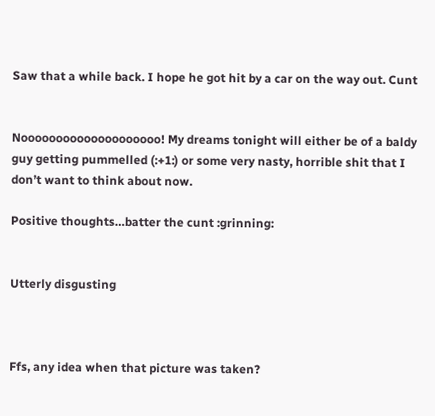Saw that a while back. I hope he got hit by a car on the way out. Cunt


Noooooooooooooooooooo! My dreams tonight will either be of a baldy guy getting pummelled (:+1:) or some very nasty, horrible shit that I don’t want to think about now.

Positive thoughts…batter the cunt :grinning:


Utterly disgusting



Ffs, any idea when that picture was taken?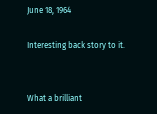June 18, 1964

Interesting back story to it.


What a brilliant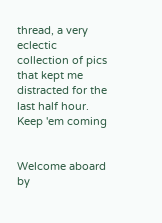thread, a very eclectic collection of pics that kept me distracted for the last half hour. Keep 'em coming


Welcome aboard by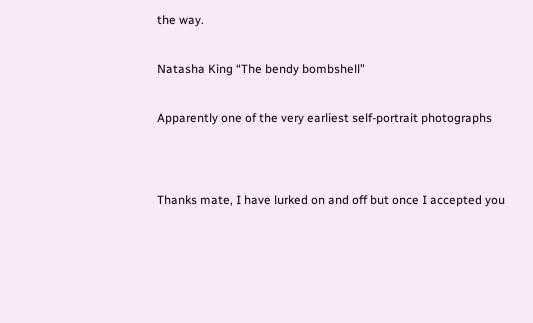the way.


Natasha King “The bendy bombshell”


Apparently one of the very earliest self-portrait photographs




Thanks mate, I have lurked on and off but once I accepted you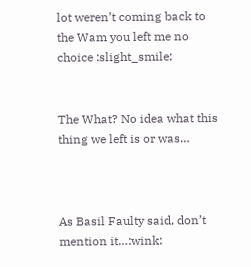lot weren’t coming back to the Wam you left me no choice :slight_smile:


The What? No idea what this thing we left is or was…



As Basil Faulty said, don’t mention it…:wink: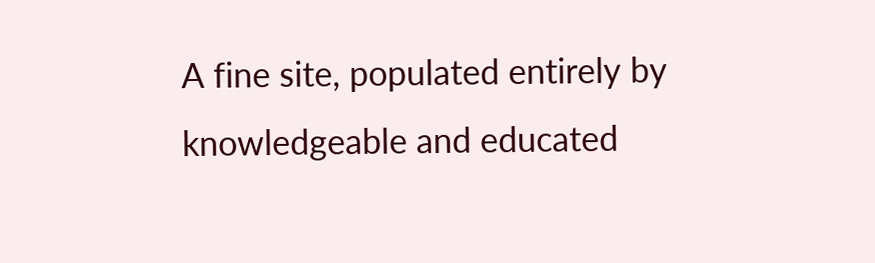A fine site, populated entirely by knowledgeable and educated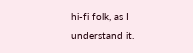hi-fi folk, as I understand it.